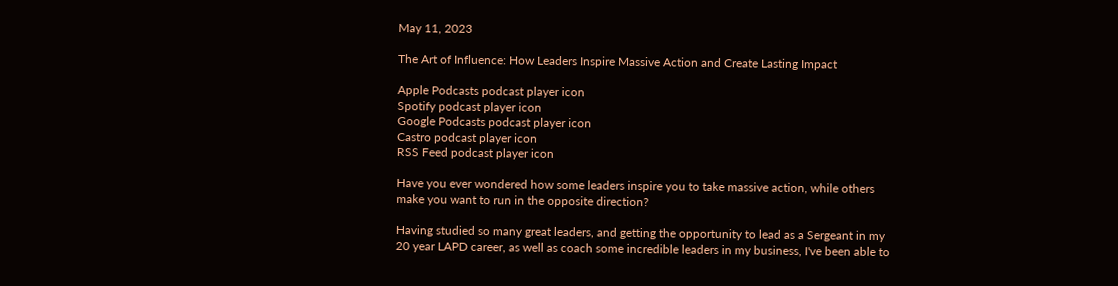May 11, 2023

The Art of Influence: How Leaders Inspire Massive Action and Create Lasting Impact

Apple Podcasts podcast player icon
Spotify podcast player icon
Google Podcasts podcast player icon
Castro podcast player icon
RSS Feed podcast player icon

Have you ever wondered how some leaders inspire you to take massive action, while others make you want to run in the opposite direction?

Having studied so many great leaders, and getting the opportunity to lead as a Sergeant in my 20 year LAPD career, as well as coach some incredible leaders in my business, I've been able to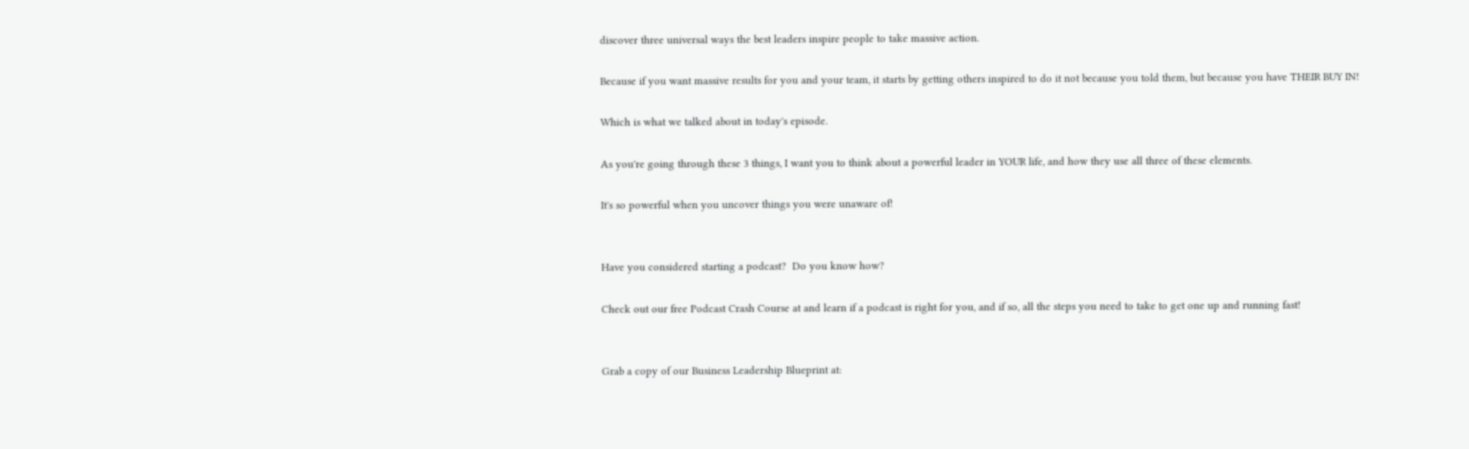discover three universal ways the best leaders inspire people to take massive action.

Because if you want massive results for you and your team, it starts by getting others inspired to do it not because you told them, but because you have THEIR BUY IN!

Which is what we talked about in today's episode.

As you're going through these 3 things, I want you to think about a powerful leader in YOUR life, and how they use all three of these elements.

It's so powerful when you uncover things you were unaware of!


Have you considered starting a podcast?  Do you know how?

Check out our free Podcast Crash Course at and learn if a podcast is right for you, and if so, all the steps you need to take to get one up and running fast!


Grab a copy of our Business Leadership Blueprint at: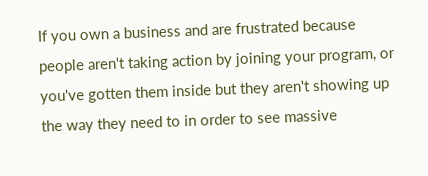If you own a business and are frustrated because people aren't taking action by joining your program, or you've gotten them inside but they aren't showing up the way they need to in order to see massive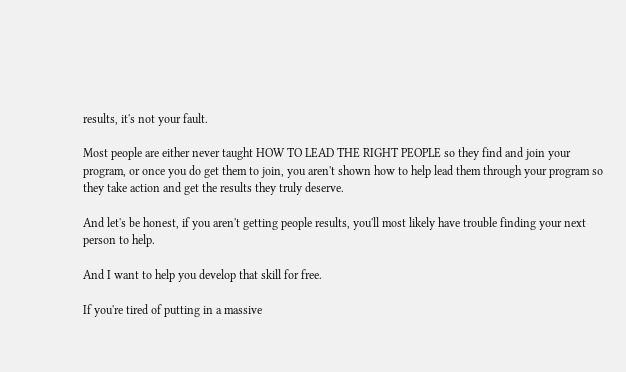results, it's not your fault.

Most people are either never taught HOW TO LEAD THE RIGHT PEOPLE so they find and join your program, or once you do get them to join, you aren't shown how to help lead them through your program so they take action and get the results they truly deserve.

And let's be honest, if you aren't getting people results, you'll most likely have trouble finding your next person to help.

And I want to help you develop that skill for free.

If you're tired of putting in a massive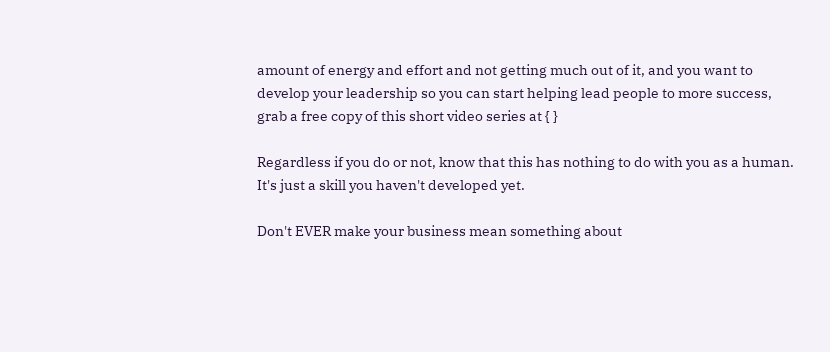amount of energy and effort and not getting much out of it, and you want to develop your leadership so you can start helping lead people to more success, grab a free copy of this short video series at { }

Regardless if you do or not, know that this has nothing to do with you as a human.  It's just a skill you haven't developed yet.

Don't EVER make your business mean something about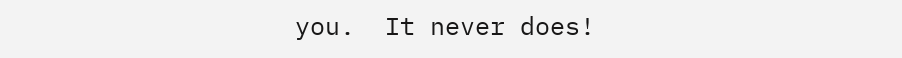you.  It never does!